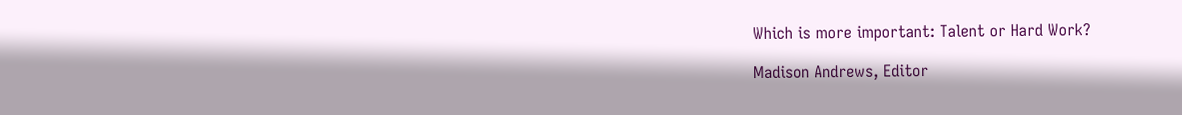Which is more important: Talent or Hard Work?

Madison Andrews, Editor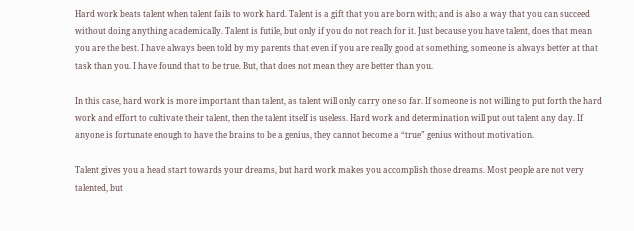Hard work beats talent when talent fails to work hard. Talent is a gift that you are born with; and is also a way that you can succeed without doing anything academically. Talent is futile, but only if you do not reach for it. Just because you have talent, does that mean you are the best. I have always been told by my parents that even if you are really good at something, someone is always better at that task than you. I have found that to be true. But, that does not mean they are better than you.

In this case, hard work is more important than talent, as talent will only carry one so far. If someone is not willing to put forth the hard work and effort to cultivate their talent, then the talent itself is useless. Hard work and determination will put out talent any day. If anyone is fortunate enough to have the brains to be a genius, they cannot become a “true” genius without motivation.

Talent gives you a head start towards your dreams, but hard work makes you accomplish those dreams. Most people are not very talented, but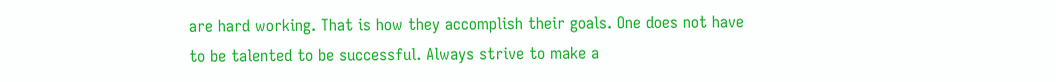are hard working. That is how they accomplish their goals. One does not have to be talented to be successful. Always strive to make a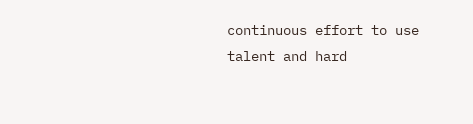continuous effort to use talent and hard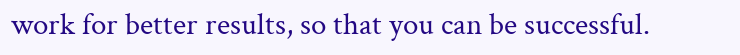work for better results, so that you can be successful.